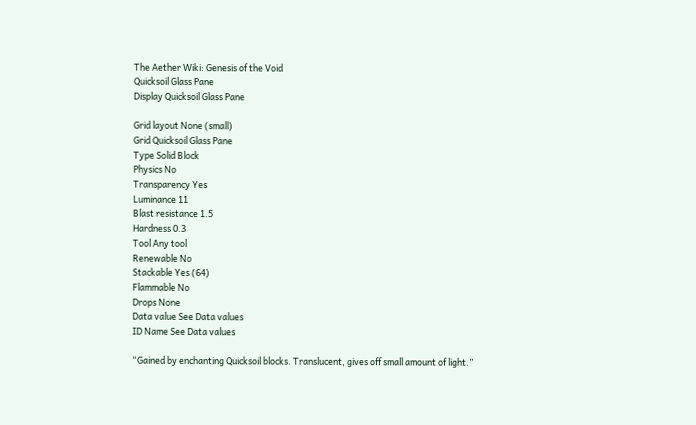The Aether Wiki: Genesis of the Void
Quicksoil Glass Pane
Display Quicksoil Glass Pane

Grid layout None (small)
Grid Quicksoil Glass Pane
Type Solid Block
Physics No
Transparency Yes
Luminance 11
Blast resistance 1.5
Hardness 0.3
Tool Any tool
Renewable No
Stackable Yes (64)
Flammable No
Drops None
Data value See Data values
ID Name See Data values

“Gained by enchanting Quicksoil blocks. Translucent, gives off small amount of light.”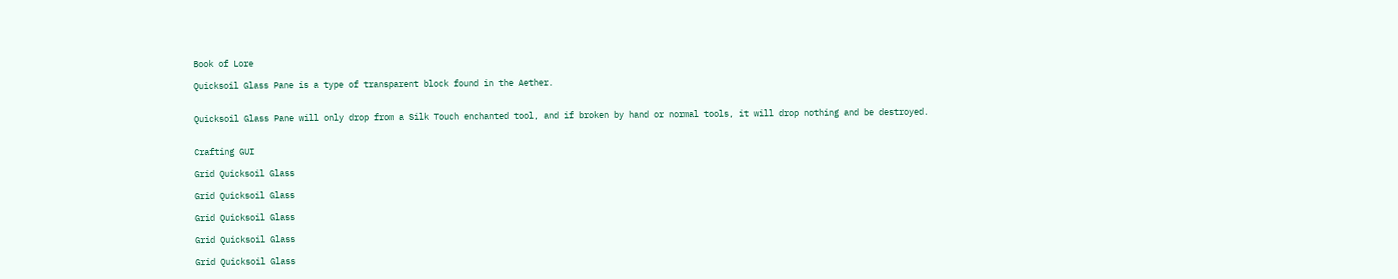Book of Lore

Quicksoil Glass Pane is a type of transparent block found in the Aether.


Quicksoil Glass Pane will only drop from a Silk Touch enchanted tool, and if broken by hand or normal tools, it will drop nothing and be destroyed.


Crafting GUI

Grid Quicksoil Glass

Grid Quicksoil Glass

Grid Quicksoil Glass

Grid Quicksoil Glass

Grid Quicksoil Glass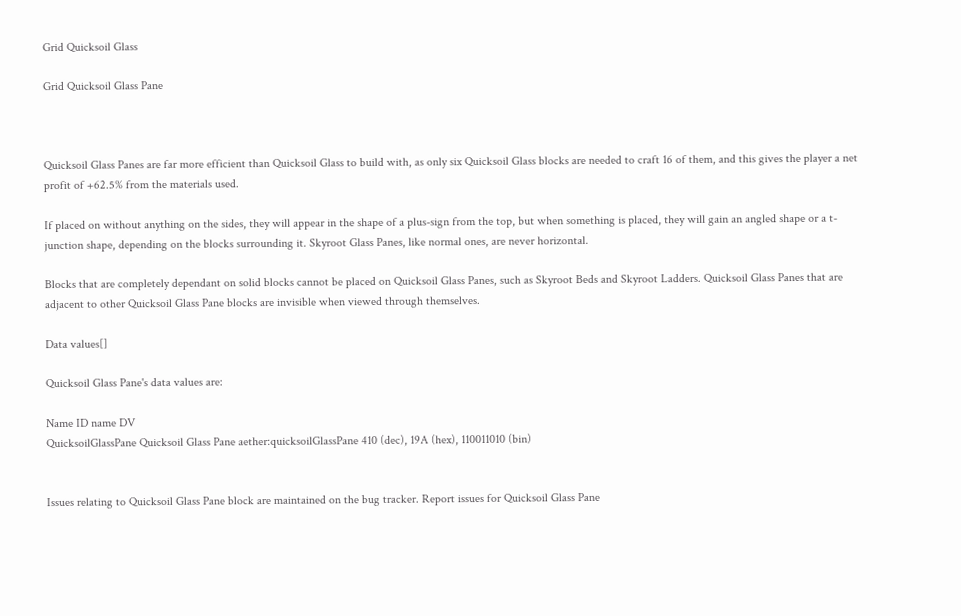Grid Quicksoil Glass

Grid Quicksoil Glass Pane



Quicksoil Glass Panes are far more efficient than Quicksoil Glass to build with, as only six Quicksoil Glass blocks are needed to craft 16 of them, and this gives the player a net profit of +62.5% from the materials used.

If placed on without anything on the sides, they will appear in the shape of a plus-sign from the top, but when something is placed, they will gain an angled shape or a t-junction shape, depending on the blocks surrounding it. Skyroot Glass Panes, like normal ones, are never horizontal.

Blocks that are completely dependant on solid blocks cannot be placed on Quicksoil Glass Panes, such as Skyroot Beds and Skyroot Ladders. Quicksoil Glass Panes that are adjacent to other Quicksoil Glass Pane blocks are invisible when viewed through themselves.

Data values[]

Quicksoil Glass Pane's data values are:

Name ID name DV
QuicksoilGlassPane Quicksoil Glass Pane aether:quicksoilGlassPane 410 (dec), 19A (hex), 110011010 (bin)


Issues relating to Quicksoil Glass Pane block are maintained on the bug tracker. Report issues for Quicksoil Glass Pane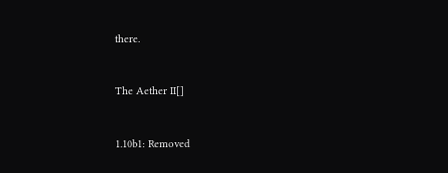there.


The Aether II[]


1.10b1: Removed